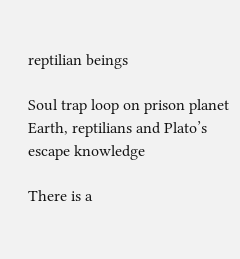reptilian beings

Soul trap loop on prison planet Earth, reptilians and Plato’s escape knowledge

There is a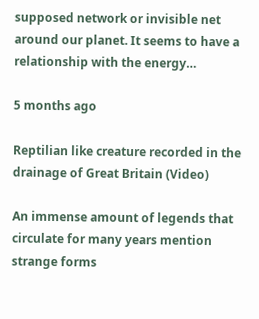supposed network or invisible net around our planet. It seems to have a relationship with the energy…

5 months ago

Reptilian like creature recorded in the drainage of Great Britain (Video)

An immense amount of legends that circulate for many years mention strange forms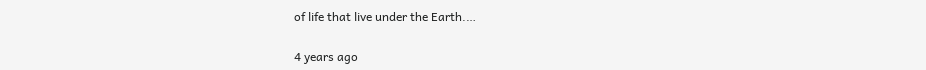of life that live under the Earth.…

4 years ago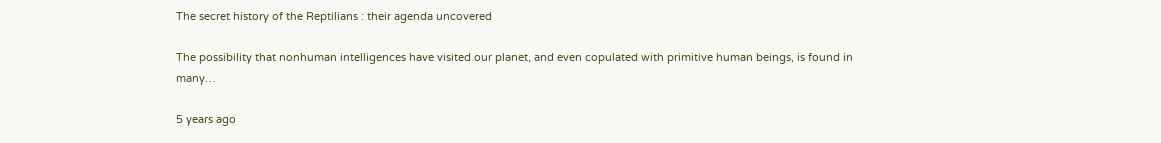The secret history of the Reptilians : their agenda uncovered

The possibility that nonhuman intelligences have visited our planet, and even copulated with primitive human beings, is found in many…

5 years ago